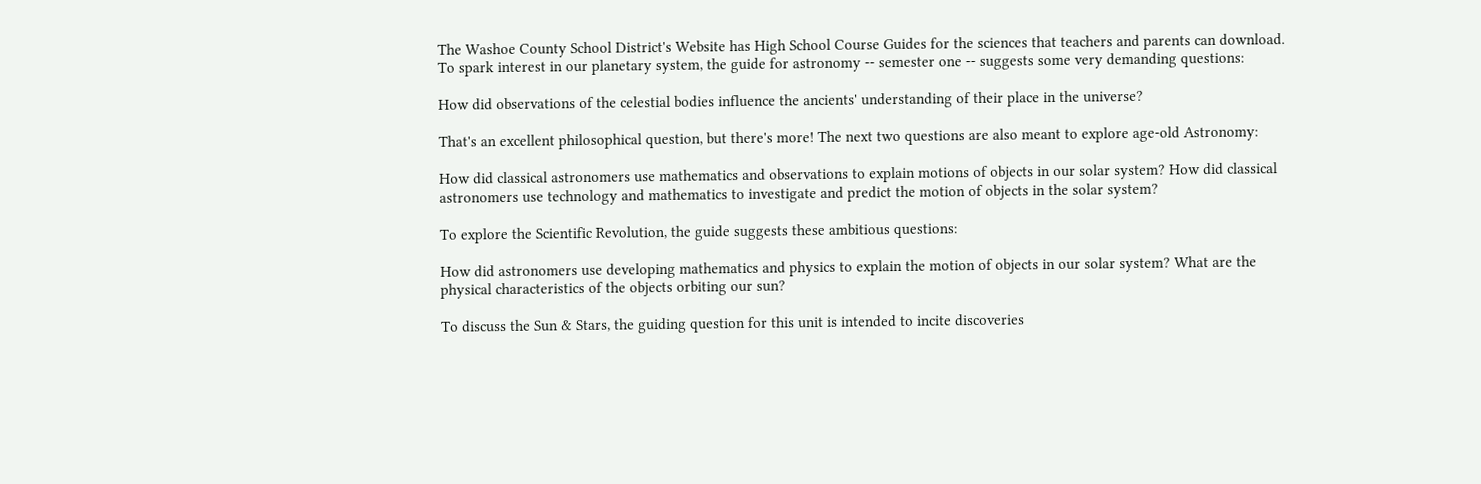The Washoe County School District's Website has High School Course Guides for the sciences that teachers and parents can download. To spark interest in our planetary system, the guide for astronomy -- semester one -- suggests some very demanding questions:

How did observations of the celestial bodies influence the ancients' understanding of their place in the universe?

That's an excellent philosophical question, but there's more! The next two questions are also meant to explore age-old Astronomy:

How did classical astronomers use mathematics and observations to explain motions of objects in our solar system? How did classical astronomers use technology and mathematics to investigate and predict the motion of objects in the solar system?

To explore the Scientific Revolution, the guide suggests these ambitious questions:

How did astronomers use developing mathematics and physics to explain the motion of objects in our solar system? What are the physical characteristics of the objects orbiting our sun?

To discuss the Sun & Stars, the guiding question for this unit is intended to incite discoveries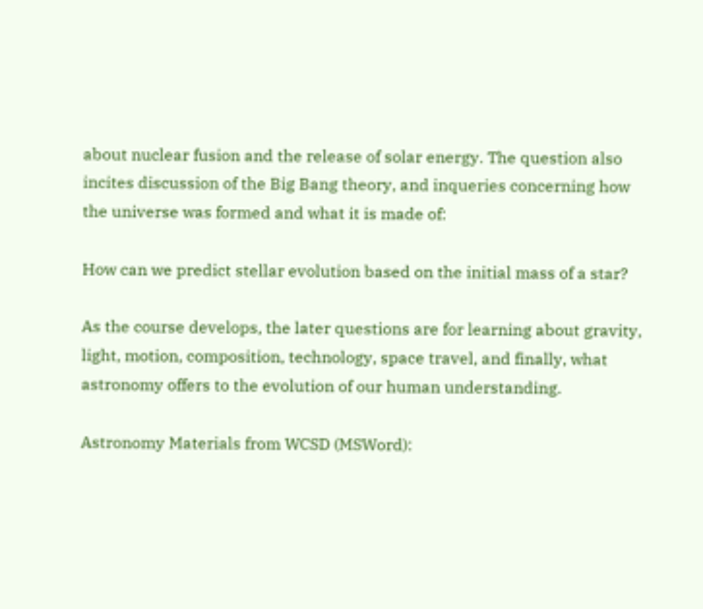about nuclear fusion and the release of solar energy. The question also incites discussion of the Big Bang theory, and inqueries concerning how the universe was formed and what it is made of:

How can we predict stellar evolution based on the initial mass of a star?

As the course develops, the later questions are for learning about gravity, light, motion, composition, technology, space travel, and finally, what astronomy offers to the evolution of our human understanding.

Astronomy Materials from WCSD (MSWord):